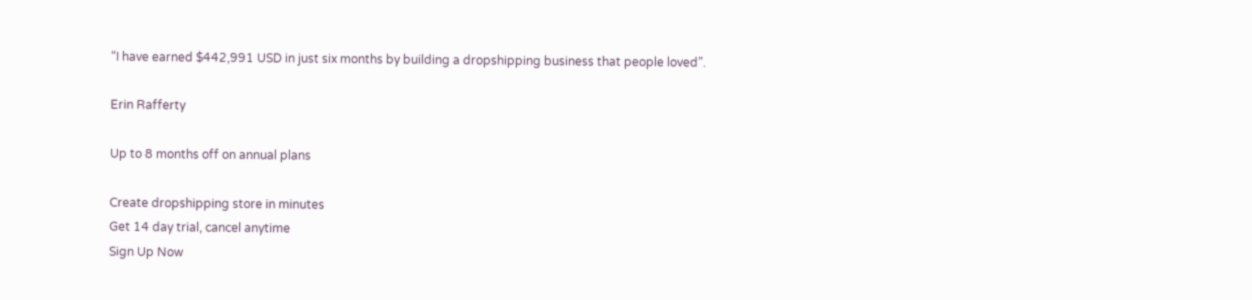“I have earned $442,991 USD in just six months by building a dropshipping business that people loved”.

Erin Rafferty

Up to 8 months off on annual plans

Create dropshipping store in minutes
Get 14 day trial, cancel anytime
Sign Up Now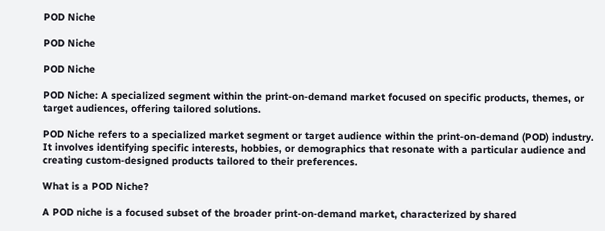POD Niche

POD Niche

POD Niche

POD Niche: A specialized segment within the print-on-demand market focused on specific products, themes, or target audiences, offering tailored solutions.

POD Niche refers to a specialized market segment or target audience within the print-on-demand (POD) industry. It involves identifying specific interests, hobbies, or demographics that resonate with a particular audience and creating custom-designed products tailored to their preferences.

What is a POD Niche?

A POD niche is a focused subset of the broader print-on-demand market, characterized by shared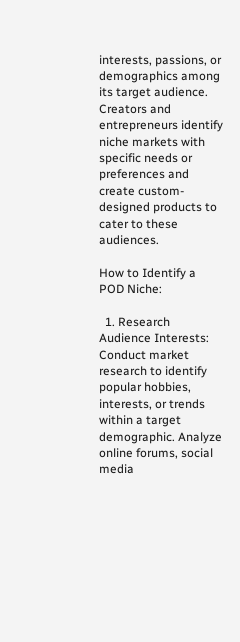interests, passions, or demographics among its target audience. Creators and entrepreneurs identify niche markets with specific needs or preferences and create custom-designed products to cater to these audiences.

How to Identify a POD Niche:

  1. Research Audience Interests: Conduct market research to identify popular hobbies, interests, or trends within a target demographic. Analyze online forums, social media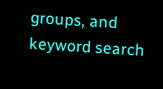groups, and keyword search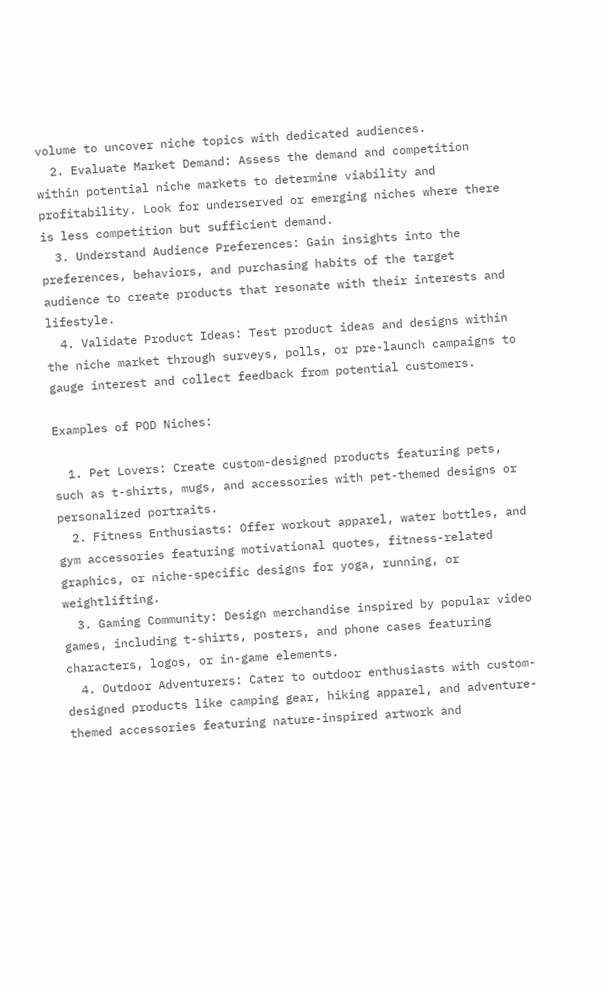volume to uncover niche topics with dedicated audiences.
  2. Evaluate Market Demand: Assess the demand and competition within potential niche markets to determine viability and profitability. Look for underserved or emerging niches where there is less competition but sufficient demand.
  3. Understand Audience Preferences: Gain insights into the preferences, behaviors, and purchasing habits of the target audience to create products that resonate with their interests and lifestyle.
  4. Validate Product Ideas: Test product ideas and designs within the niche market through surveys, polls, or pre-launch campaigns to gauge interest and collect feedback from potential customers.

Examples of POD Niches:

  1. Pet Lovers: Create custom-designed products featuring pets, such as t-shirts, mugs, and accessories with pet-themed designs or personalized portraits.
  2. Fitness Enthusiasts: Offer workout apparel, water bottles, and gym accessories featuring motivational quotes, fitness-related graphics, or niche-specific designs for yoga, running, or weightlifting.
  3. Gaming Community: Design merchandise inspired by popular video games, including t-shirts, posters, and phone cases featuring characters, logos, or in-game elements.
  4. Outdoor Adventurers: Cater to outdoor enthusiasts with custom-designed products like camping gear, hiking apparel, and adventure-themed accessories featuring nature-inspired artwork and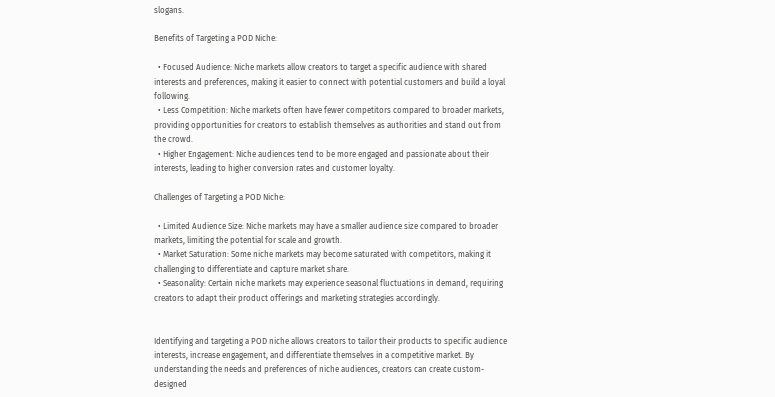slogans.

Benefits of Targeting a POD Niche:

  • Focused Audience: Niche markets allow creators to target a specific audience with shared interests and preferences, making it easier to connect with potential customers and build a loyal following.
  • Less Competition: Niche markets often have fewer competitors compared to broader markets, providing opportunities for creators to establish themselves as authorities and stand out from the crowd.
  • Higher Engagement: Niche audiences tend to be more engaged and passionate about their interests, leading to higher conversion rates and customer loyalty.

Challenges of Targeting a POD Niche:

  • Limited Audience Size: Niche markets may have a smaller audience size compared to broader markets, limiting the potential for scale and growth.
  • Market Saturation: Some niche markets may become saturated with competitors, making it challenging to differentiate and capture market share.
  • Seasonality: Certain niche markets may experience seasonal fluctuations in demand, requiring creators to adapt their product offerings and marketing strategies accordingly.


Identifying and targeting a POD niche allows creators to tailor their products to specific audience interests, increase engagement, and differentiate themselves in a competitive market. By understanding the needs and preferences of niche audiences, creators can create custom-designed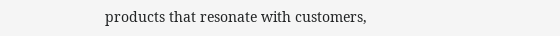products that resonate with customers,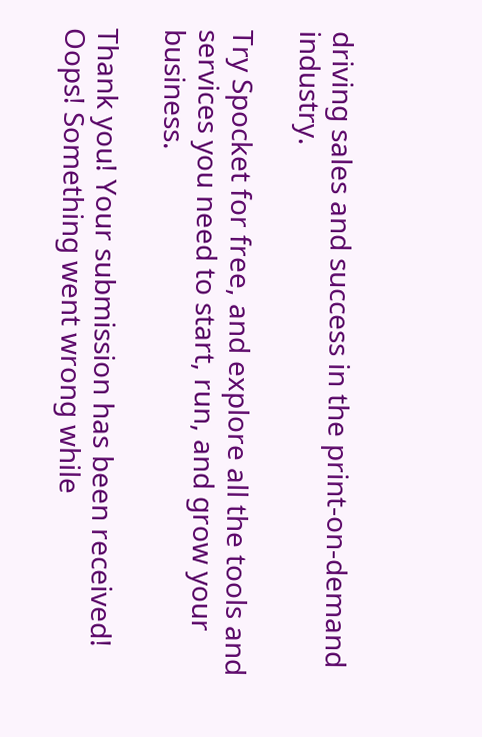driving sales and success in the print-on-demand industry.

Try Spocket for free, and explore all the tools and services you need to start, run, and grow your business.

Thank you! Your submission has been received!
Oops! Something went wrong while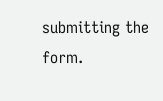submitting the form.